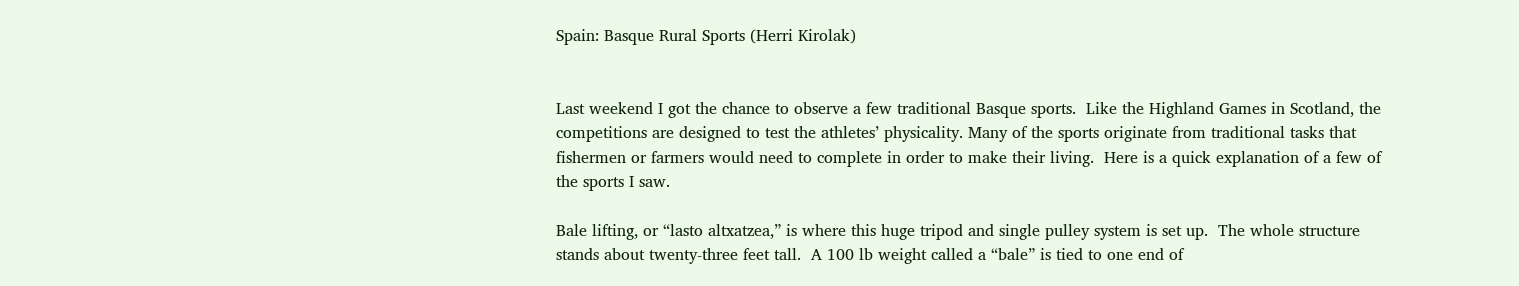Spain: Basque Rural Sports (Herri Kirolak)


Last weekend I got the chance to observe a few traditional Basque sports.  Like the Highland Games in Scotland, the competitions are designed to test the athletes’ physicality. Many of the sports originate from traditional tasks that fishermen or farmers would need to complete in order to make their living.  Here is a quick explanation of a few of the sports I saw.

Bale lifting, or “lasto altxatzea,” is where this huge tripod and single pulley system is set up.  The whole structure stands about twenty-three feet tall.  A 100 lb weight called a “bale” is tied to one end of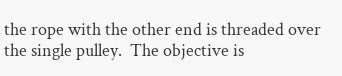the rope with the other end is threaded over the single pulley.  The objective is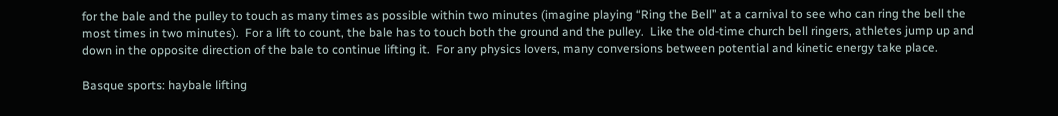for the bale and the pulley to touch as many times as possible within two minutes (imagine playing “Ring the Bell” at a carnival to see who can ring the bell the most times in two minutes).  For a lift to count, the bale has to touch both the ground and the pulley.  Like the old-time church bell ringers, athletes jump up and down in the opposite direction of the bale to continue lifting it.  For any physics lovers, many conversions between potential and kinetic energy take place.

Basque sports: haybale lifting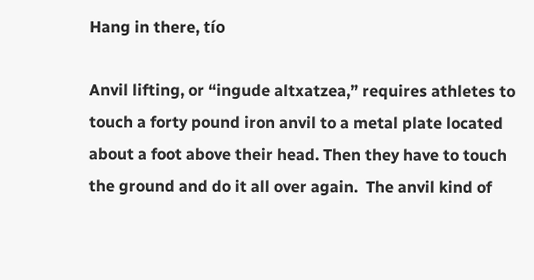Hang in there, tío

Anvil lifting, or “ingude altxatzea,” requires athletes to touch a forty pound iron anvil to a metal plate located about a foot above their head. Then they have to touch the ground and do it all over again.  The anvil kind of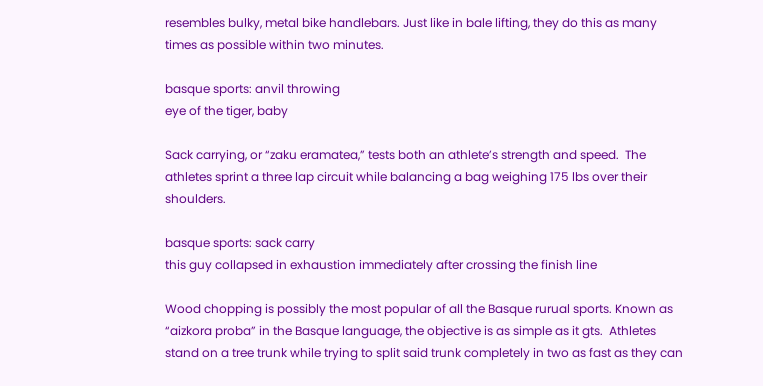resembles bulky, metal bike handlebars. Just like in bale lifting, they do this as many times as possible within two minutes.

basque sports: anvil throwing
eye of the tiger, baby

Sack carrying, or “zaku eramatea,” tests both an athlete’s strength and speed.  The athletes sprint a three lap circuit while balancing a bag weighing 175 lbs over their shoulders.

basque sports: sack carry
this guy collapsed in exhaustion immediately after crossing the finish line

Wood chopping is possibly the most popular of all the Basque rurual sports. Known as “aizkora proba” in the Basque language, the objective is as simple as it gts.  Athletes stand on a tree trunk while trying to split said trunk completely in two as fast as they can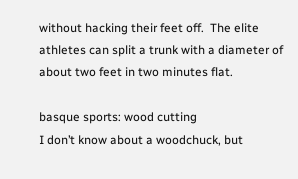without hacking their feet off.  The elite athletes can split a trunk with a diameter of about two feet in two minutes flat.

basque sports: wood cutting
I don’t know about a woodchuck, but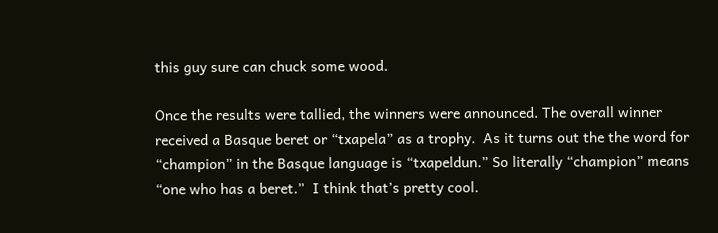this guy sure can chuck some wood.

Once the results were tallied, the winners were announced. The overall winner received a Basque beret or “txapela” as a trophy.  As it turns out the the word for “champion” in the Basque language is “txapeldun.” So literally “champion” means “one who has a beret.”  I think that’s pretty cool.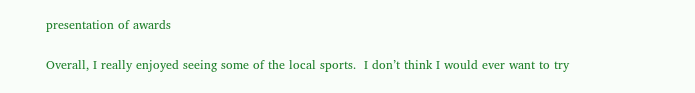presentation of awards

Overall, I really enjoyed seeing some of the local sports.  I don’t think I would ever want to try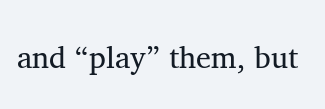and “play” them, but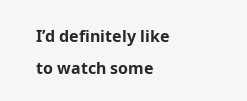I’d definitely like to watch some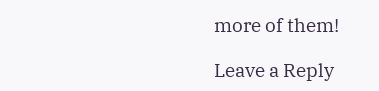more of them!

Leave a Reply